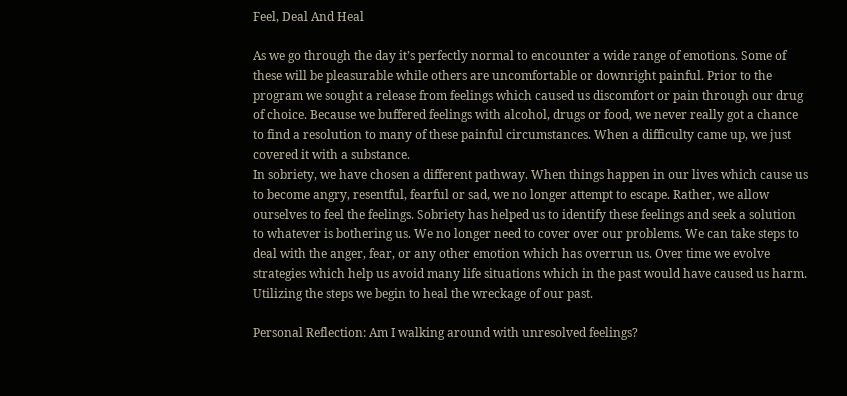Feel, Deal And Heal

As we go through the day it’s perfectly normal to encounter a wide range of emotions. Some of these will be pleasurable while others are uncomfortable or downright painful. Prior to the program we sought a release from feelings which caused us discomfort or pain through our drug of choice. Because we buffered feelings with alcohol, drugs or food, we never really got a chance to find a resolution to many of these painful circumstances. When a difficulty came up, we just covered it with a substance.
In sobriety, we have chosen a different pathway. When things happen in our lives which cause us to become angry, resentful, fearful or sad, we no longer attempt to escape. Rather, we allow ourselves to feel the feelings. Sobriety has helped us to identify these feelings and seek a solution to whatever is bothering us. We no longer need to cover over our problems. We can take steps to deal with the anger, fear, or any other emotion which has overrun us. Over time we evolve strategies which help us avoid many life situations which in the past would have caused us harm. Utilizing the steps we begin to heal the wreckage of our past.

Personal Reflection: Am I walking around with unresolved feelings?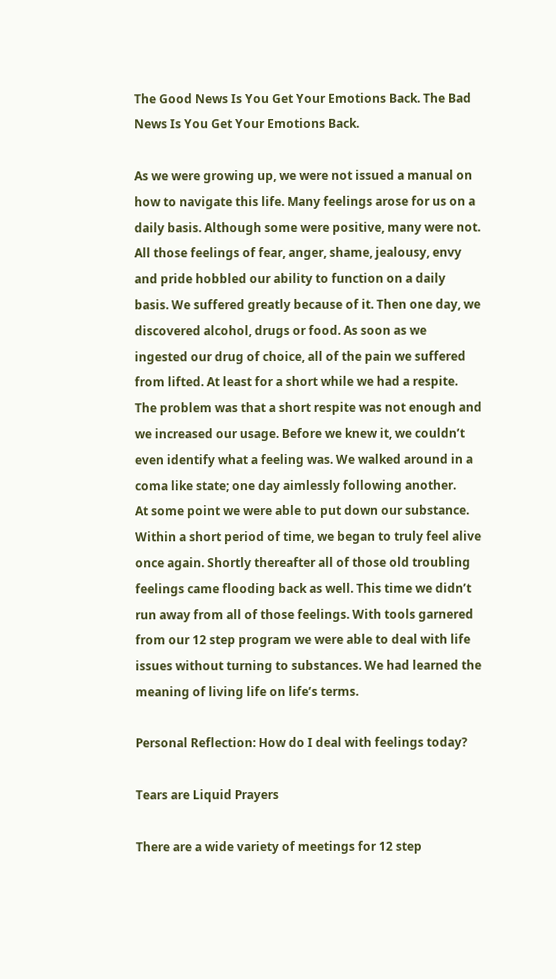The Good News Is You Get Your Emotions Back. The Bad News Is You Get Your Emotions Back.

As we were growing up, we were not issued a manual on how to navigate this life. Many feelings arose for us on a daily basis. Although some were positive, many were not. All those feelings of fear, anger, shame, jealousy, envy and pride hobbled our ability to function on a daily basis. We suffered greatly because of it. Then one day, we discovered alcohol, drugs or food. As soon as we ingested our drug of choice, all of the pain we suffered from lifted. At least for a short while we had a respite. The problem was that a short respite was not enough and we increased our usage. Before we knew it, we couldn’t even identify what a feeling was. We walked around in a coma like state; one day aimlessly following another.
At some point we were able to put down our substance. Within a short period of time, we began to truly feel alive once again. Shortly thereafter all of those old troubling feelings came flooding back as well. This time we didn’t run away from all of those feelings. With tools garnered from our 12 step program we were able to deal with life issues without turning to substances. We had learned the meaning of living life on life’s terms.

Personal Reflection: How do I deal with feelings today?

Tears are Liquid Prayers

There are a wide variety of meetings for 12 step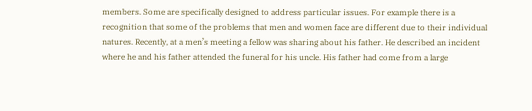members. Some are specifically designed to address particular issues. For example there is a recognition that some of the problems that men and women face are different due to their individual natures. Recently, at a men’s meeting a fellow was sharing about his father. He described an incident where he and his father attended the funeral for his uncle. His father had come from a large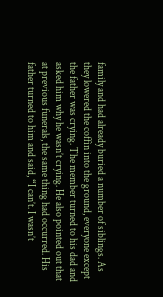family and had already buried a number of siblings. As they lowered the coffin into the ground, everyone except the father was crying. The member turned to his dad and asked him why he wasn’t crying. He also pointed out that at previous funerals, the same thing had occurred. His father turned to him and said, “I can’t. I wasn’t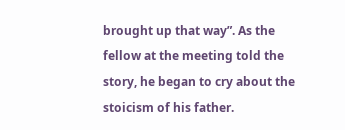brought up that way”. As the fellow at the meeting told the story, he began to cry about the stoicism of his father.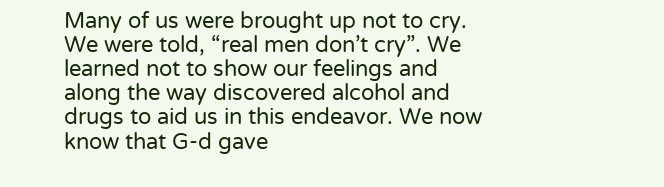Many of us were brought up not to cry. We were told, “real men don’t cry”. We learned not to show our feelings and along the way discovered alcohol and drugs to aid us in this endeavor. We now know that G-d gave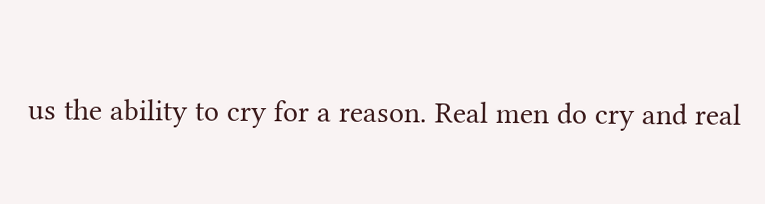us the ability to cry for a reason. Real men do cry and real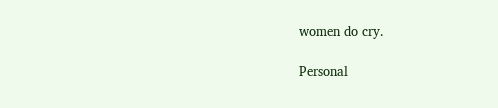women do cry.

Personal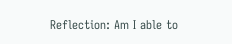Reflection: Am I able to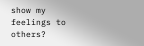show my feelings to others?